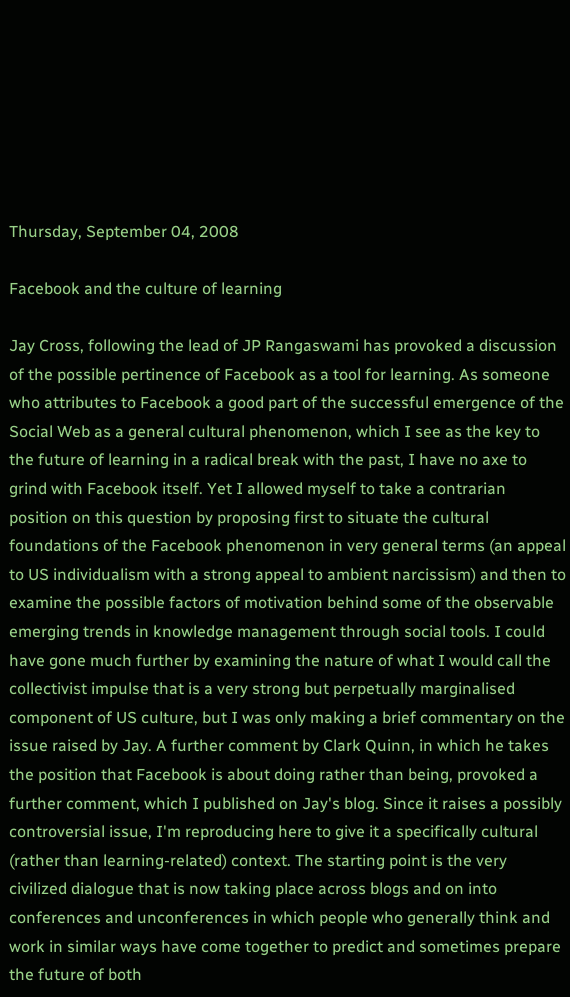Thursday, September 04, 2008

Facebook and the culture of learning

Jay Cross, following the lead of JP Rangaswami has provoked a discussion of the possible pertinence of Facebook as a tool for learning. As someone who attributes to Facebook a good part of the successful emergence of the Social Web as a general cultural phenomenon, which I see as the key to the future of learning in a radical break with the past, I have no axe to grind with Facebook itself. Yet I allowed myself to take a contrarian position on this question by proposing first to situate the cultural foundations of the Facebook phenomenon in very general terms (an appeal to US individualism with a strong appeal to ambient narcissism) and then to examine the possible factors of motivation behind some of the observable emerging trends in knowledge management through social tools. I could have gone much further by examining the nature of what I would call the collectivist impulse that is a very strong but perpetually marginalised component of US culture, but I was only making a brief commentary on the issue raised by Jay. A further comment by Clark Quinn, in which he takes the position that Facebook is about doing rather than being, provoked a further comment, which I published on Jay's blog. Since it raises a possibly controversial issue, I'm reproducing here to give it a specifically cultural (rather than learning-related) context. The starting point is the very civilized dialogue that is now taking place across blogs and on into conferences and unconferences in which people who generally think and work in similar ways have come together to predict and sometimes prepare the future of both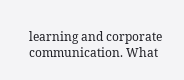learning and corporate communication. What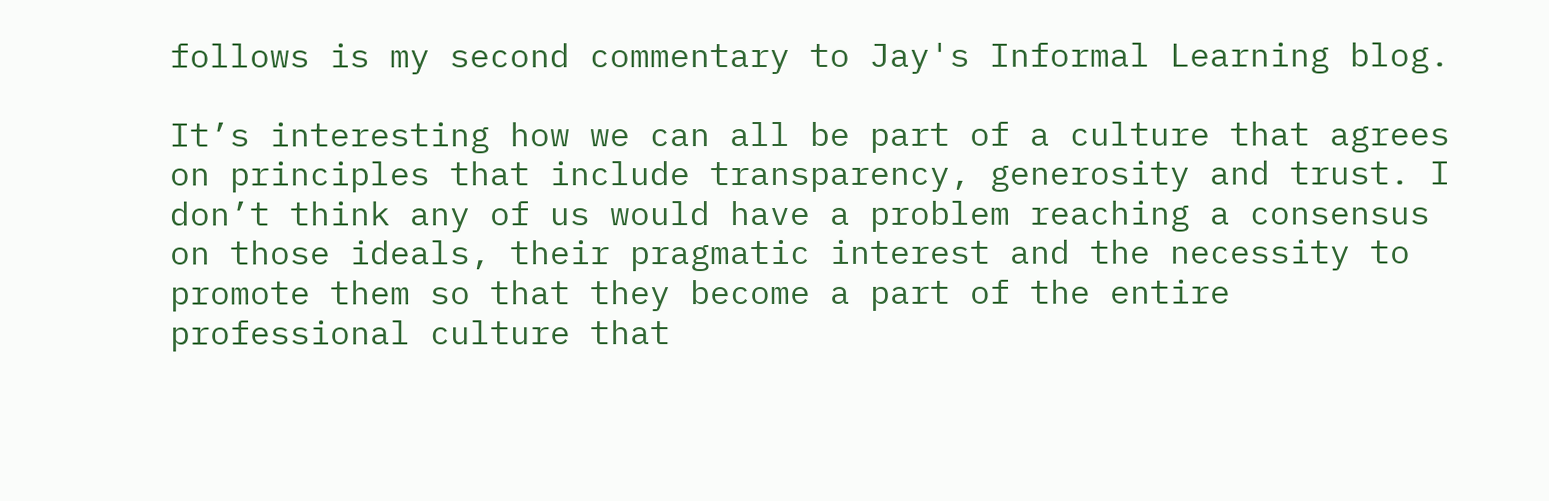follows is my second commentary to Jay's Informal Learning blog.

It’s interesting how we can all be part of a culture that agrees on principles that include transparency, generosity and trust. I don’t think any of us would have a problem reaching a consensus on those ideals, their pragmatic interest and the necessity to promote them so that they become a part of the entire professional culture that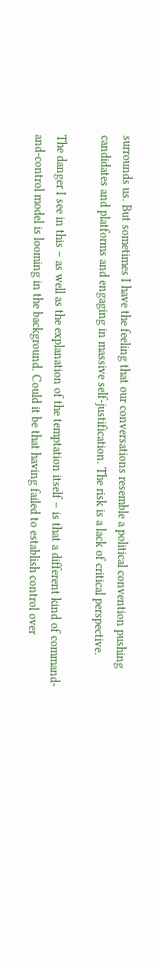surrounds us. But sometimes I have the feeling that our conversations resemble a political convention pushing candidates and platforms and engaging in massive self-justification. The risk is a lack of critical perspective.

The danger I see in this – as well as the explanation of the temptation itself – is that a different kind of command-and-control model is looming in the background. Could it be that having failed to establish control over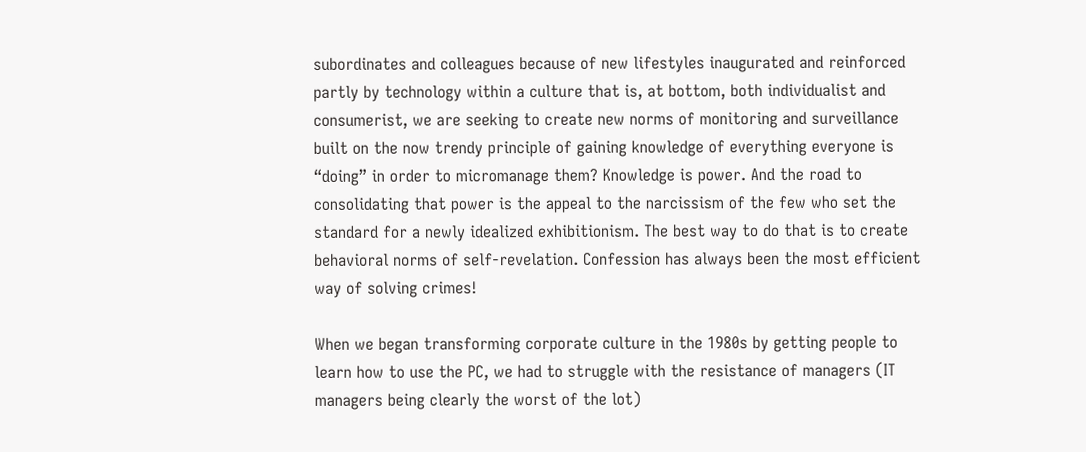subordinates and colleagues because of new lifestyles inaugurated and reinforced partly by technology within a culture that is, at bottom, both individualist and consumerist, we are seeking to create new norms of monitoring and surveillance built on the now trendy principle of gaining knowledge of everything everyone is “doing” in order to micromanage them? Knowledge is power. And the road to consolidating that power is the appeal to the narcissism of the few who set the standard for a newly idealized exhibitionism. The best way to do that is to create behavioral norms of self-revelation. Confession has always been the most efficient way of solving crimes!

When we began transforming corporate culture in the 1980s by getting people to learn how to use the PC, we had to struggle with the resistance of managers (IT managers being clearly the worst of the lot)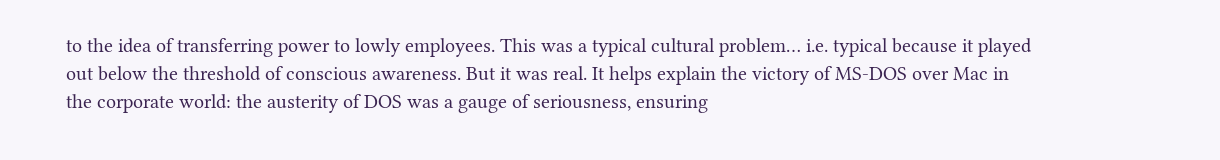to the idea of transferring power to lowly employees. This was a typical cultural problem… i.e. typical because it played out below the threshold of conscious awareness. But it was real. It helps explain the victory of MS-DOS over Mac in the corporate world: the austerity of DOS was a gauge of seriousness, ensuring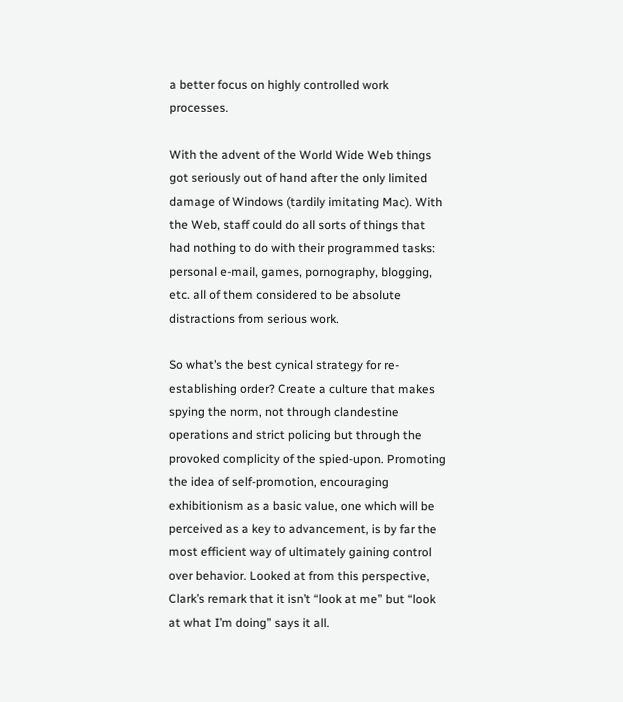a better focus on highly controlled work processes.

With the advent of the World Wide Web things got seriously out of hand after the only limited damage of Windows (tardily imitating Mac). With the Web, staff could do all sorts of things that had nothing to do with their programmed tasks: personal e-mail, games, pornography, blogging, etc. all of them considered to be absolute distractions from serious work.

So what’s the best cynical strategy for re-establishing order? Create a culture that makes spying the norm, not through clandestine operations and strict policing but through the provoked complicity of the spied-upon. Promoting the idea of self-promotion, encouraging exhibitionism as a basic value, one which will be perceived as a key to advancement, is by far the most efficient way of ultimately gaining control over behavior. Looked at from this perspective, Clark’s remark that it isn’t “look at me” but “look at what I’m doing” says it all.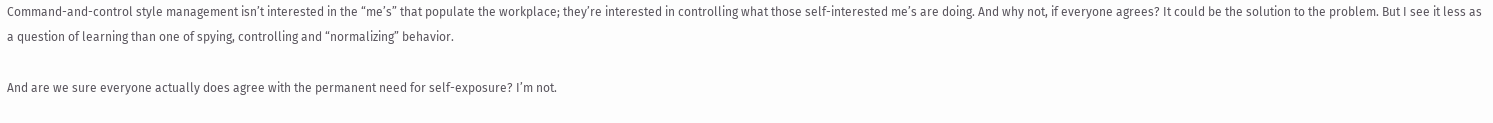Command-and-control style management isn’t interested in the “me’s” that populate the workplace; they’re interested in controlling what those self-interested me’s are doing. And why not, if everyone agrees? It could be the solution to the problem. But I see it less as a question of learning than one of spying, controlling and “normalizing” behavior.

And are we sure everyone actually does agree with the permanent need for self-exposure? I’m not.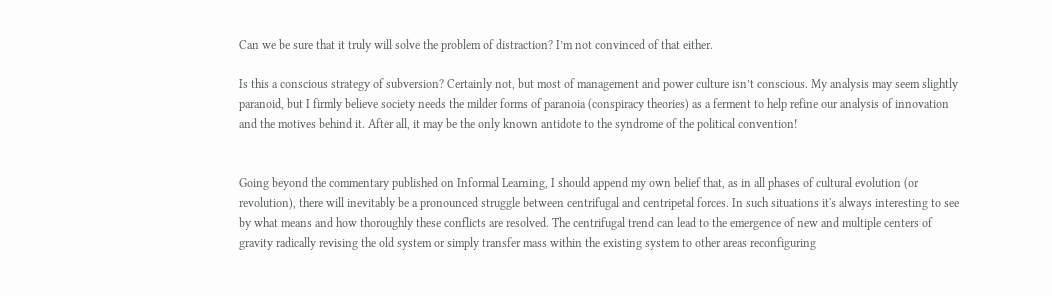Can we be sure that it truly will solve the problem of distraction? I’m not convinced of that either.

Is this a conscious strategy of subversion? Certainly not, but most of management and power culture isn’t conscious. My analysis may seem slightly paranoid, but I firmly believe society needs the milder forms of paranoia (conspiracy theories) as a ferment to help refine our analysis of innovation and the motives behind it. After all, it may be the only known antidote to the syndrome of the political convention!


Going beyond the commentary published on Informal Learning, I should append my own belief that, as in all phases of cultural evolution (or revolution), there will inevitably be a pronounced struggle between centrifugal and centripetal forces. In such situations it's always interesting to see by what means and how thoroughly these conflicts are resolved. The centrifugal trend can lead to the emergence of new and multiple centers of gravity radically revising the old system or simply transfer mass within the existing system to other areas reconfiguring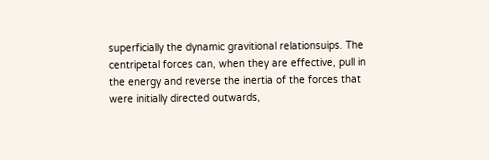superficially the dynamic gravitional relationsuips. The centripetal forces can, when they are effective, pull in the energy and reverse the inertia of the forces that were initially directed outwards,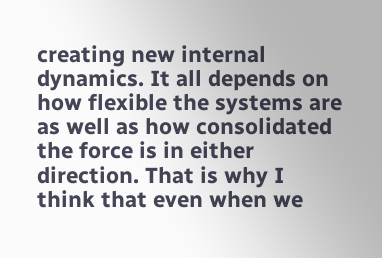creating new internal dynamics. It all depends on how flexible the systems are as well as how consolidated the force is in either direction. That is why I think that even when we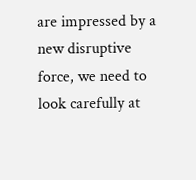are impressed by a new disruptive force, we need to look carefully at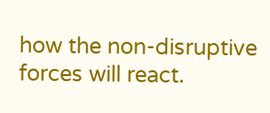how the non-disruptive forces will react.